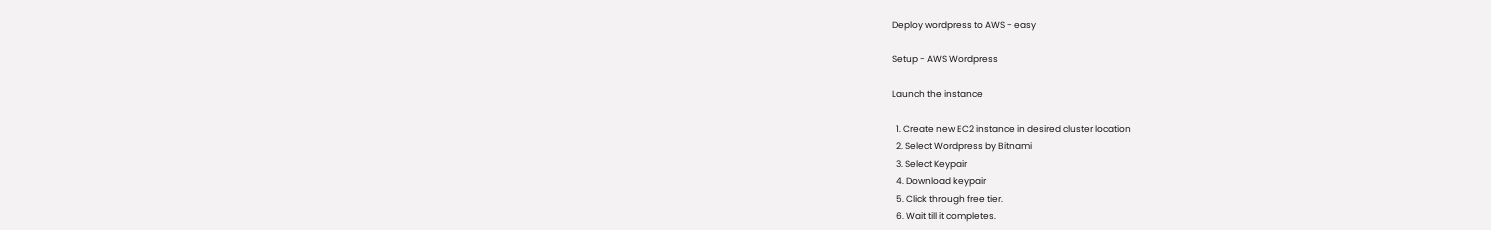Deploy wordpress to AWS - easy

Setup - AWS Wordpress

Launch the instance

  1. Create new EC2 instance in desired cluster location
  2. Select Wordpress by Bitnami
  3. Select Keypair
  4. Download keypair
  5. Click through free tier.
  6. Wait till it completes.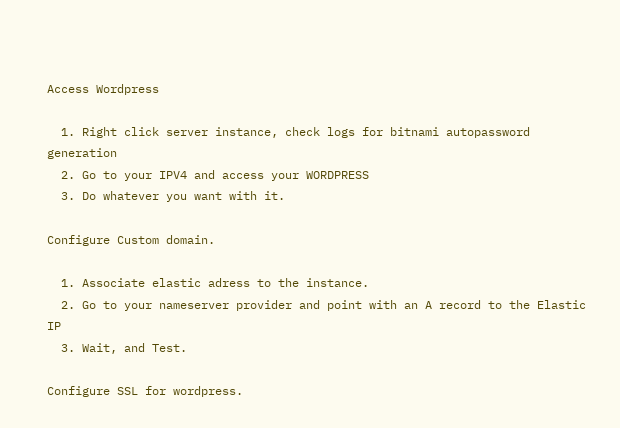Access Wordpress

  1. Right click server instance, check logs for bitnami autopassword generation
  2. Go to your IPV4 and access your WORDPRESS
  3. Do whatever you want with it.

Configure Custom domain.

  1. Associate elastic adress to the instance.
  2. Go to your nameserver provider and point with an A record to the Elastic IP
  3. Wait, and Test.

Configure SSL for wordpress.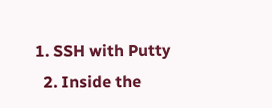1. SSH with Putty
  2. Inside the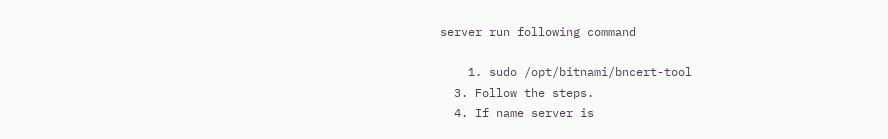server run following command

    1. sudo /opt/bitnami/bncert-tool
  3. Follow the steps.
  4. If name server is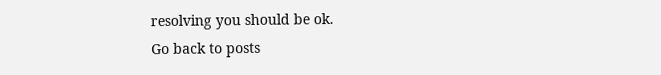resolving you should be ok.
Go back to posts